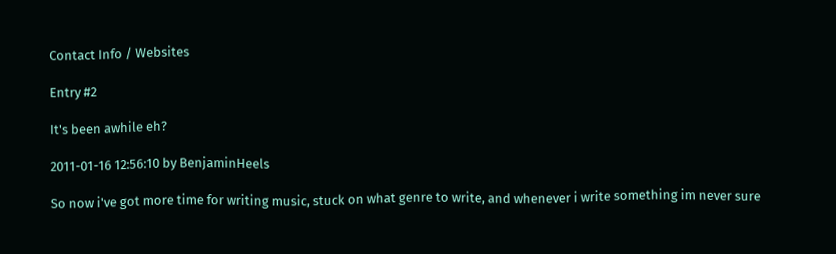Contact Info / Websites

Entry #2

It's been awhile eh?

2011-01-16 12:56:10 by BenjaminHeels

So now i've got more time for writing music, stuck on what genre to write, and whenever i write something im never sure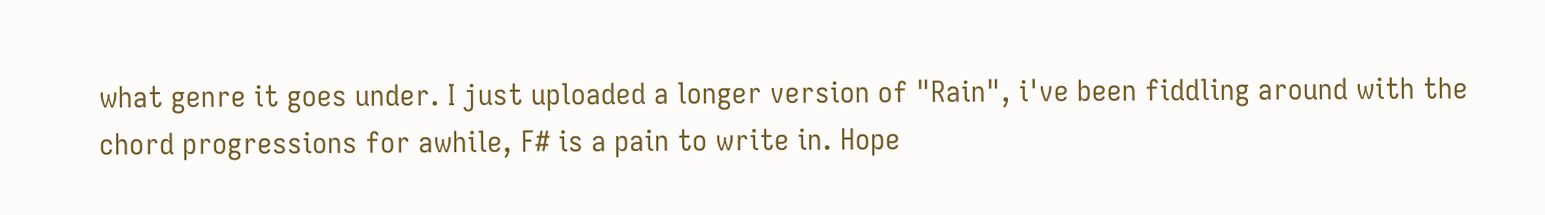what genre it goes under. I just uploaded a longer version of "Rain", i've been fiddling around with the chord progressions for awhile, F# is a pain to write in. Hope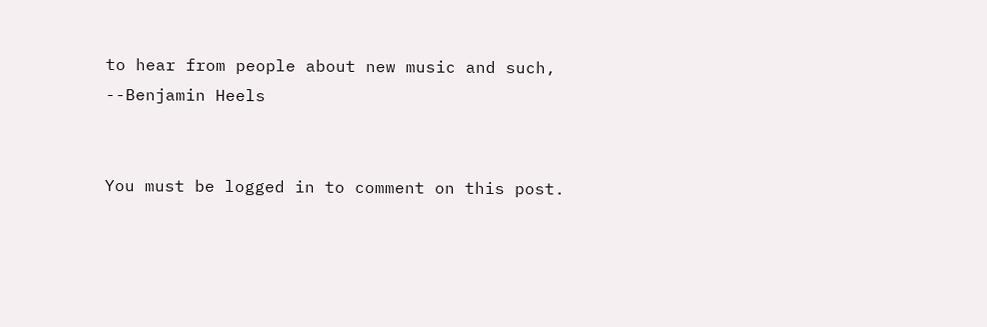to hear from people about new music and such,
--Benjamin Heels


You must be logged in to comment on this post.